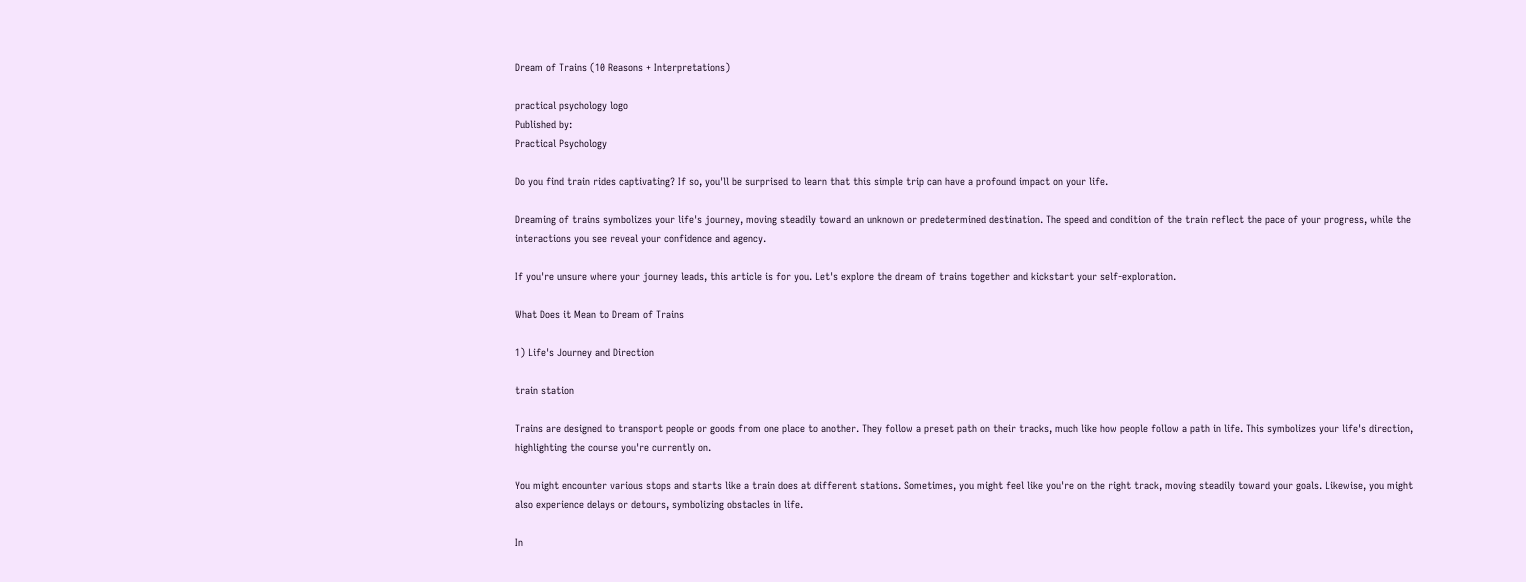Dream of Trains (10 Reasons + Interpretations)

practical psychology logo
Published by:
Practical Psychology

Do you find train rides captivating? If so, you'll be surprised to learn that this simple trip can have a profound impact on your life.

Dreaming of trains symbolizes your life's journey, moving steadily toward an unknown or predetermined destination. The speed and condition of the train reflect the pace of your progress, while the interactions you see reveal your confidence and agency.

If you're unsure where your journey leads, this article is for you. Let's explore the dream of trains together and kickstart your self-exploration.

What Does it Mean to Dream of Trains

1) Life's Journey and Direction

train station

Trains are designed to transport people or goods from one place to another. They follow a preset path on their tracks, much like how people follow a path in life. This symbolizes your life's direction, highlighting the course you're currently on.

You might encounter various stops and starts like a train does at different stations. Sometimes, you might feel like you're on the right track, moving steadily toward your goals. Likewise, you might also experience delays or detours, symbolizing obstacles in life.

In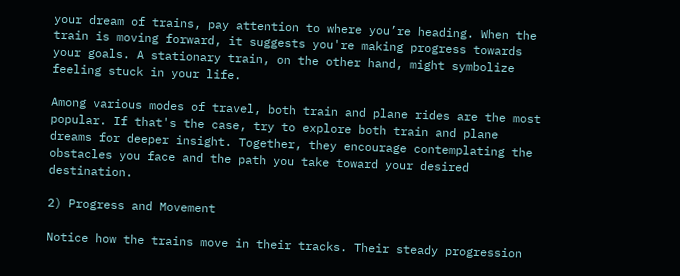your dream of trains, pay attention to where you’re heading. When the train is moving forward, it suggests you're making progress towards your goals. A stationary train, on the other hand, might symbolize feeling stuck in your life.

Among various modes of travel, both train and plane rides are the most popular. If that's the case, try to explore both train and plane dreams for deeper insight. Together, they encourage contemplating the obstacles you face and the path you take toward your desired destination.

2) Progress and Movement

Notice how the trains move in their tracks. Their steady progression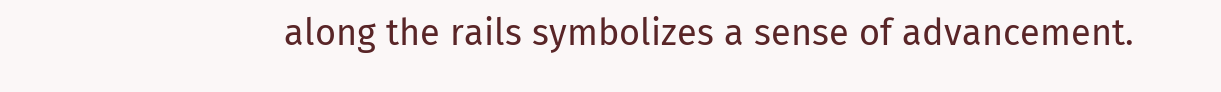along the rails symbolizes a sense of advancement.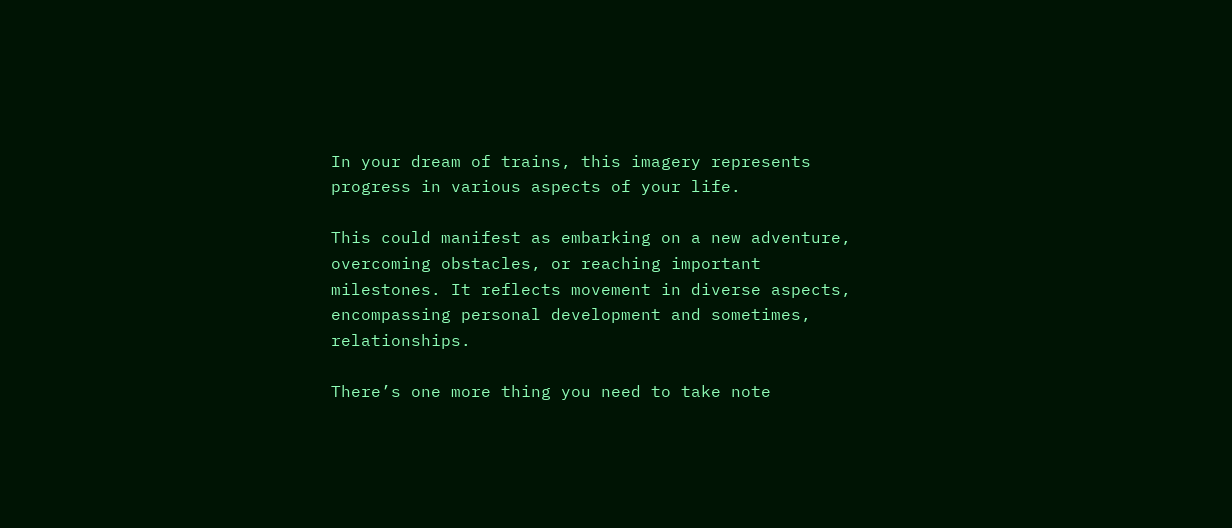In your dream of trains, this imagery represents progress in various aspects of your life.

This could manifest as embarking on a new adventure, overcoming obstacles, or reaching important milestones. It reflects movement in diverse aspects, encompassing personal development and sometimes, relationships.

There’s one more thing you need to take note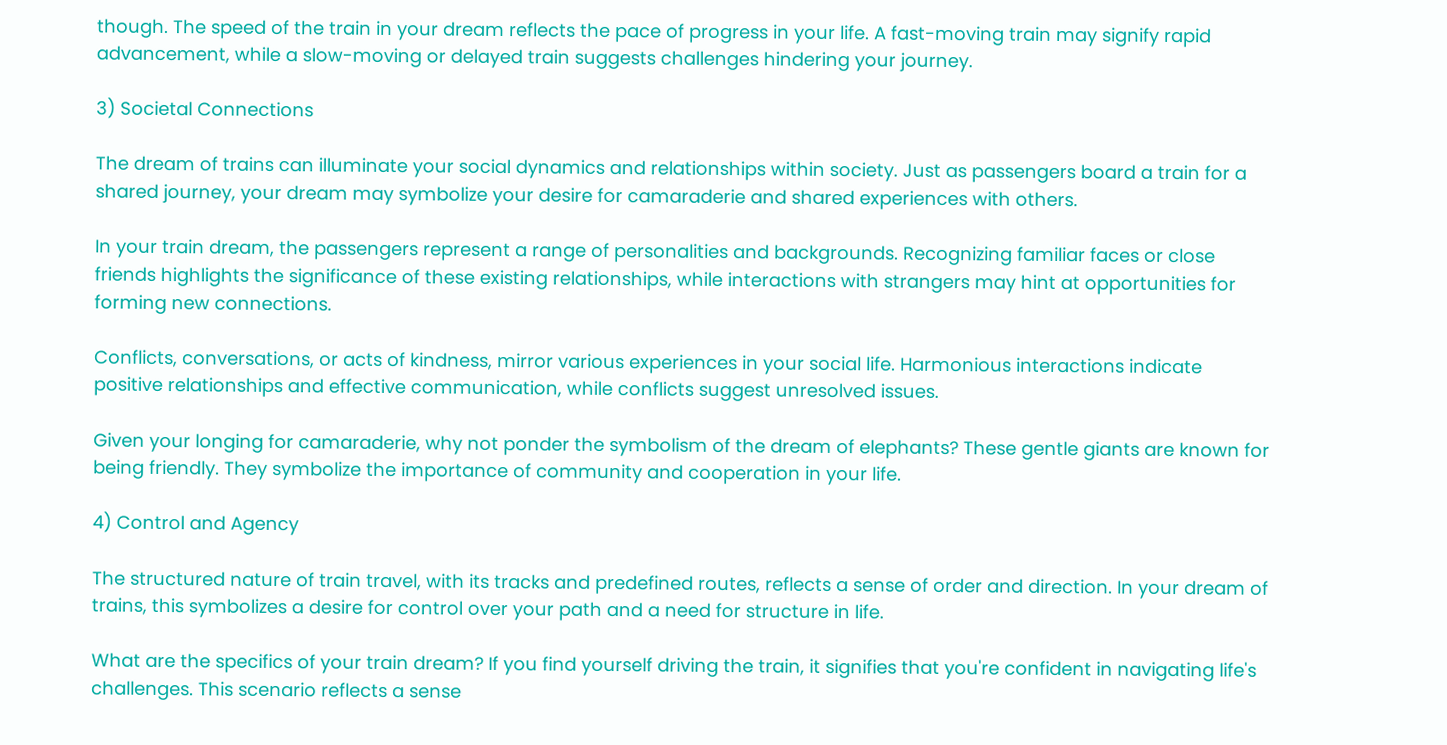though. The speed of the train in your dream reflects the pace of progress in your life. A fast-moving train may signify rapid advancement, while a slow-moving or delayed train suggests challenges hindering your journey.

3) Societal Connections

The dream of trains can illuminate your social dynamics and relationships within society. Just as passengers board a train for a shared journey, your dream may symbolize your desire for camaraderie and shared experiences with others.

In your train dream, the passengers represent a range of personalities and backgrounds. Recognizing familiar faces or close friends highlights the significance of these existing relationships, while interactions with strangers may hint at opportunities for forming new connections.

Conflicts, conversations, or acts of kindness, mirror various experiences in your social life. Harmonious interactions indicate positive relationships and effective communication, while conflicts suggest unresolved issues.

Given your longing for camaraderie, why not ponder the symbolism of the dream of elephants? These gentle giants are known for being friendly. They symbolize the importance of community and cooperation in your life.

4) Control and Agency

The structured nature of train travel, with its tracks and predefined routes, reflects a sense of order and direction. In your dream of trains, this symbolizes a desire for control over your path and a need for structure in life.

What are the specifics of your train dream? If you find yourself driving the train, it signifies that you're confident in navigating life's challenges. This scenario reflects a sense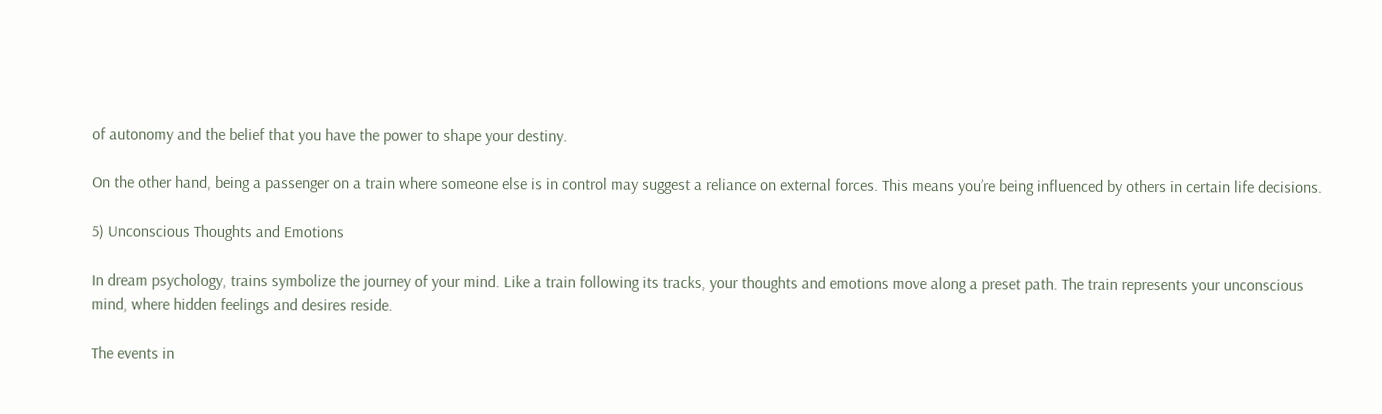of autonomy and the belief that you have the power to shape your destiny.

On the other hand, being a passenger on a train where someone else is in control may suggest a reliance on external forces. This means you’re being influenced by others in certain life decisions.

5) Unconscious Thoughts and Emotions

In dream psychology, trains symbolize the journey of your mind. Like a train following its tracks, your thoughts and emotions move along a preset path. The train represents your unconscious mind, where hidden feelings and desires reside.

The events in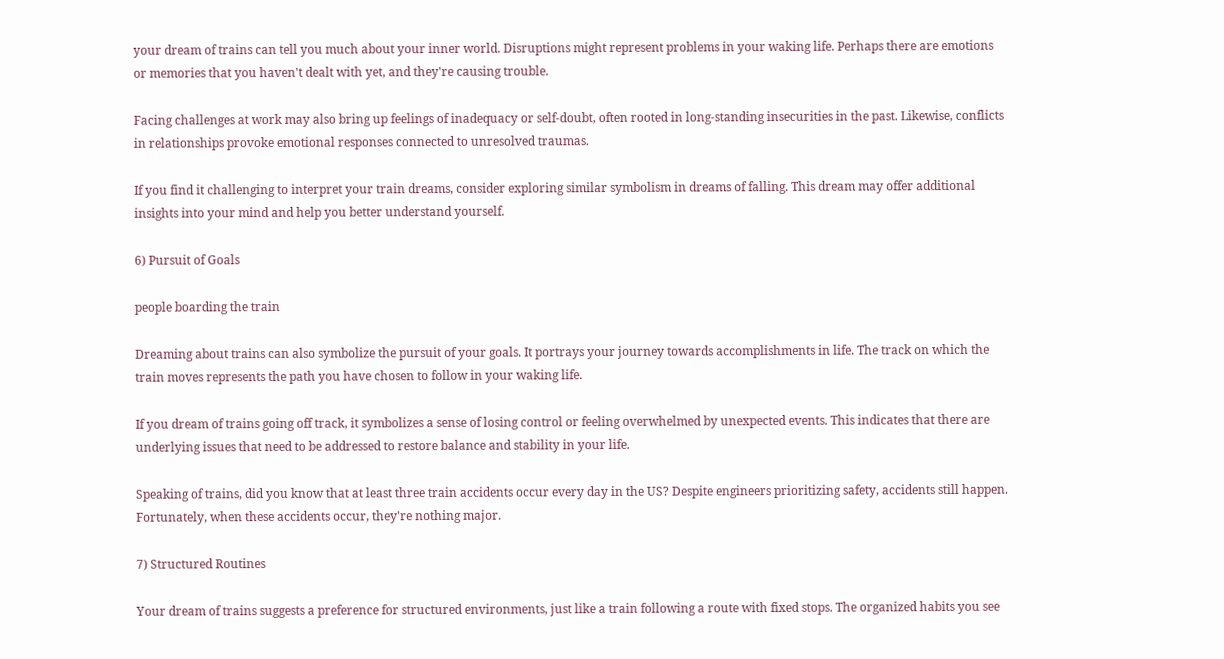your dream of trains can tell you much about your inner world. Disruptions might represent problems in your waking life. Perhaps there are emotions or memories that you haven't dealt with yet, and they're causing trouble.

Facing challenges at work may also bring up feelings of inadequacy or self-doubt, often rooted in long-standing insecurities in the past. Likewise, conflicts in relationships provoke emotional responses connected to unresolved traumas.

If you find it challenging to interpret your train dreams, consider exploring similar symbolism in dreams of falling. This dream may offer additional insights into your mind and help you better understand yourself.

6) Pursuit of Goals

people boarding the train

Dreaming about trains can also symbolize the pursuit of your goals. It portrays your journey towards accomplishments in life. The track on which the train moves represents the path you have chosen to follow in your waking life.

If you dream of trains going off track, it symbolizes a sense of losing control or feeling overwhelmed by unexpected events. This indicates that there are underlying issues that need to be addressed to restore balance and stability in your life.

Speaking of trains, did you know that at least three train accidents occur every day in the US? Despite engineers prioritizing safety, accidents still happen. Fortunately, when these accidents occur, they're nothing major.

7) Structured Routines

Your dream of trains suggests a preference for structured environments, just like a train following a route with fixed stops. The organized habits you see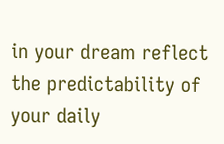in your dream reflect the predictability of your daily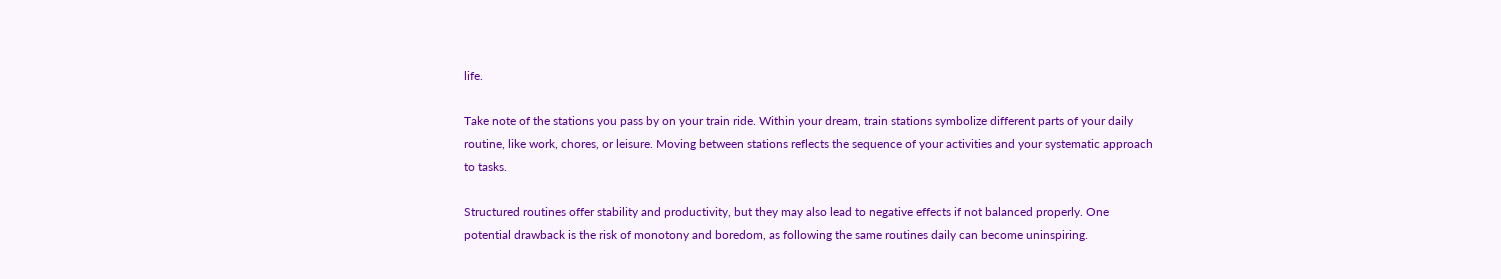life.

Take note of the stations you pass by on your train ride. Within your dream, train stations symbolize different parts of your daily routine, like work, chores, or leisure. Moving between stations reflects the sequence of your activities and your systematic approach to tasks.

Structured routines offer stability and productivity, but they may also lead to negative effects if not balanced properly. One potential drawback is the risk of monotony and boredom, as following the same routines daily can become uninspiring.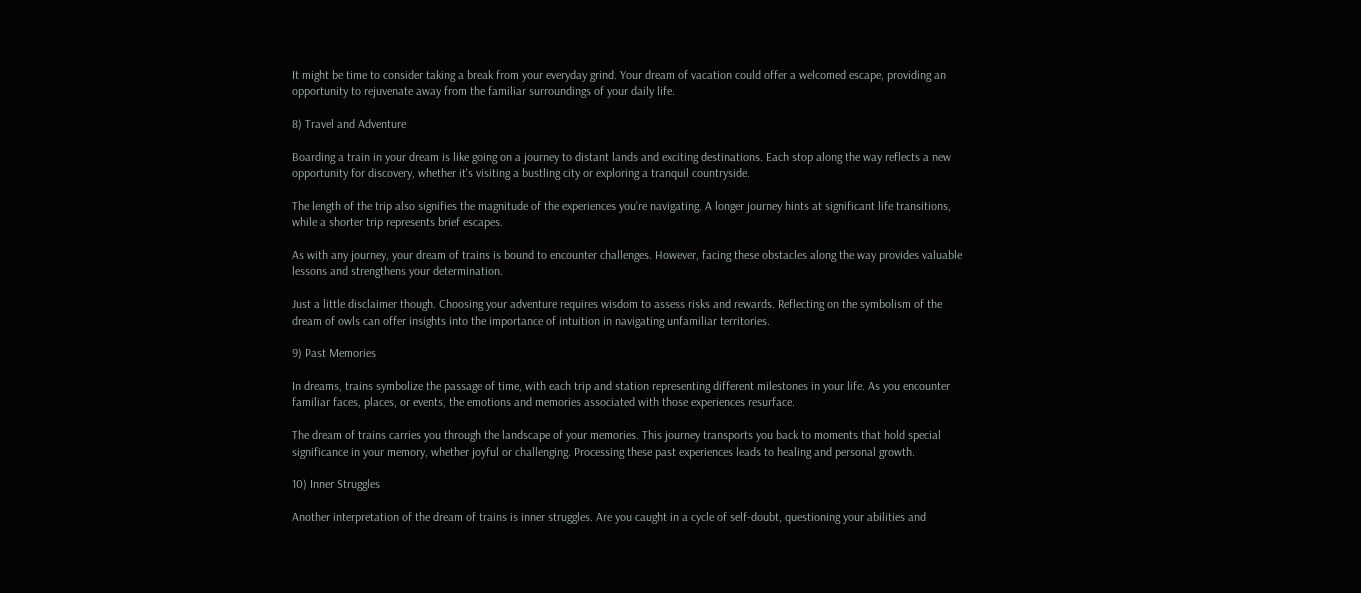It might be time to consider taking a break from your everyday grind. Your dream of vacation could offer a welcomed escape, providing an opportunity to rejuvenate away from the familiar surroundings of your daily life.

8) Travel and Adventure

Boarding a train in your dream is like going on a journey to distant lands and exciting destinations. Each stop along the way reflects a new opportunity for discovery, whether it's visiting a bustling city or exploring a tranquil countryside.

The length of the trip also signifies the magnitude of the experiences you're navigating. A longer journey hints at significant life transitions, while a shorter trip represents brief escapes.

As with any journey, your dream of trains is bound to encounter challenges. However, facing these obstacles along the way provides valuable lessons and strengthens your determination.

Just a little disclaimer though. Choosing your adventure requires wisdom to assess risks and rewards. Reflecting on the symbolism of the dream of owls can offer insights into the importance of intuition in navigating unfamiliar territories.

9) Past Memories

In dreams, trains symbolize the passage of time, with each trip and station representing different milestones in your life. As you encounter familiar faces, places, or events, the emotions and memories associated with those experiences resurface.

The dream of trains carries you through the landscape of your memories. This journey transports you back to moments that hold special significance in your memory, whether joyful or challenging. Processing these past experiences leads to healing and personal growth.

10) Inner Struggles

Another interpretation of the dream of trains is inner struggles. Are you caught in a cycle of self-doubt, questioning your abilities and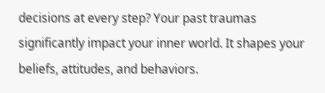decisions at every step? Your past traumas significantly impact your inner world. It shapes your beliefs, attitudes, and behaviors.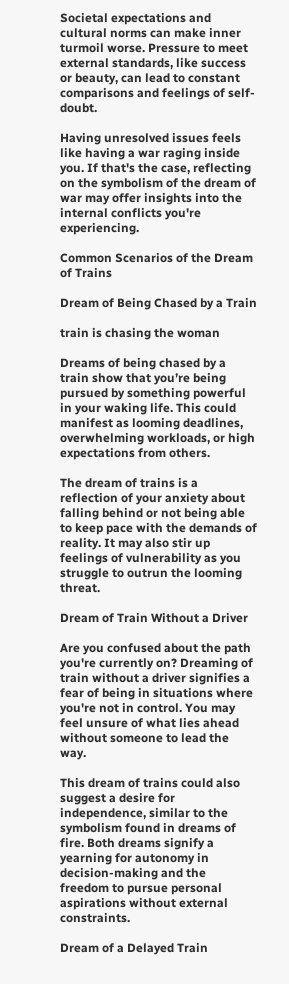Societal expectations and cultural norms can make inner turmoil worse. Pressure to meet external standards, like success or beauty, can lead to constant comparisons and feelings of self-doubt.

Having unresolved issues feels like having a war raging inside you. If that's the case, reflecting on the symbolism of the dream of war may offer insights into the internal conflicts you're experiencing.

Common Scenarios of the Dream of Trains

Dream of Being Chased by a Train

train is chasing the woman

Dreams of being chased by a train show that you’re being pursued by something powerful in your waking life. This could manifest as looming deadlines, overwhelming workloads, or high expectations from others.

The dream of trains is a reflection of your anxiety about falling behind or not being able to keep pace with the demands of reality. It may also stir up feelings of vulnerability as you struggle to outrun the looming threat.

Dream of Train Without a Driver

Are you confused about the path you're currently on? Dreaming of train without a driver signifies a fear of being in situations where you're not in control. You may feel unsure of what lies ahead without someone to lead the way.

This dream of trains could also suggest a desire for independence, similar to the symbolism found in dreams of fire. Both dreams signify a yearning for autonomy in decision-making and the freedom to pursue personal aspirations without external constraints.

Dream of a Delayed Train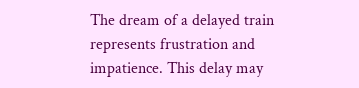The dream of a delayed train represents frustration and impatience. This delay may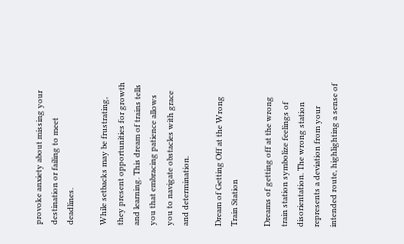provoke anxiety about missing your destination or failing to meet deadlines.

While setbacks may be frustrating, they present opportunities for growth and learning. This dream of trains tells you that embracing patience allows you to navigate obstacles with grace and determination.

Dream of Getting Off at the Wrong Train Station

Dreams of getting off at the wrong train station symbolize feelings of disorientation. The wrong station represents a deviation from your intended route, highlighting a sense of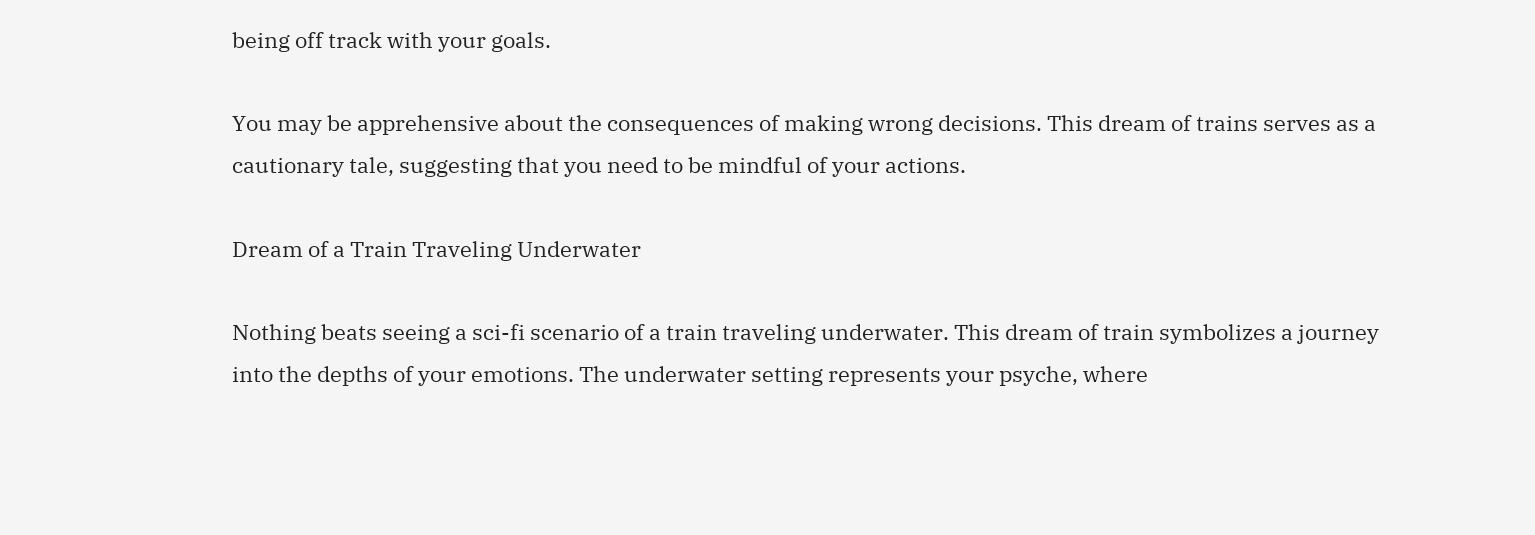being off track with your goals.

You may be apprehensive about the consequences of making wrong decisions. This dream of trains serves as a cautionary tale, suggesting that you need to be mindful of your actions.

Dream of a Train Traveling Underwater

Nothing beats seeing a sci-fi scenario of a train traveling underwater. This dream of train symbolizes a journey into the depths of your emotions. The underwater setting represents your psyche, where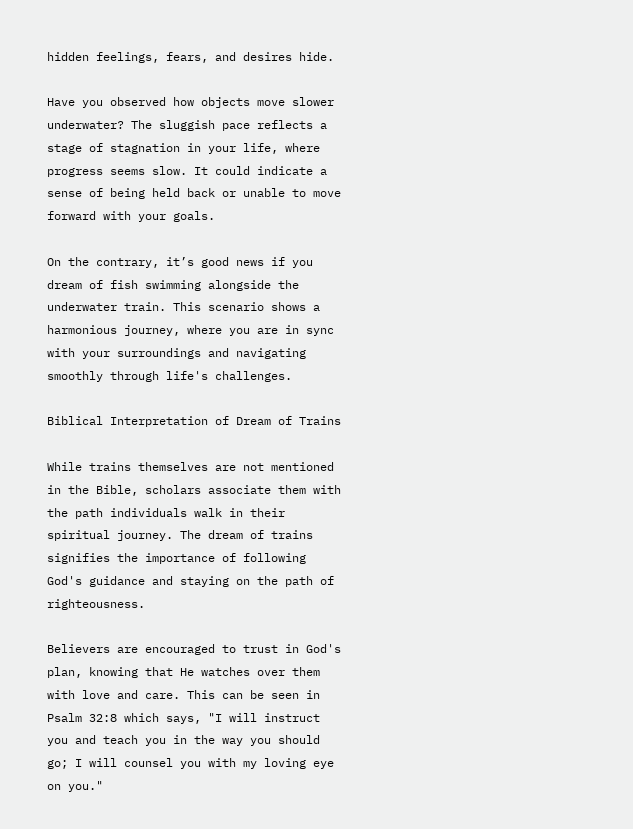hidden feelings, fears, and desires hide.

Have you observed how objects move slower underwater? The sluggish pace reflects a stage of stagnation in your life, where progress seems slow. It could indicate a sense of being held back or unable to move forward with your goals.

On the contrary, it’s good news if you dream of fish swimming alongside the underwater train. This scenario shows a harmonious journey, where you are in sync with your surroundings and navigating smoothly through life's challenges.

Biblical Interpretation of Dream of Trains

While trains themselves are not mentioned in the Bible, scholars associate them with the path individuals walk in their spiritual journey. The dream of trains signifies the importance of following God's guidance and staying on the path of righteousness.

Believers are encouraged to trust in God's plan, knowing that He watches over them with love and care. This can be seen in Psalm 32:8 which says, "I will instruct you and teach you in the way you should go; I will counsel you with my loving eye on you."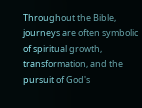Throughout the Bible, journeys are often symbolic of spiritual growth, transformation, and the pursuit of God's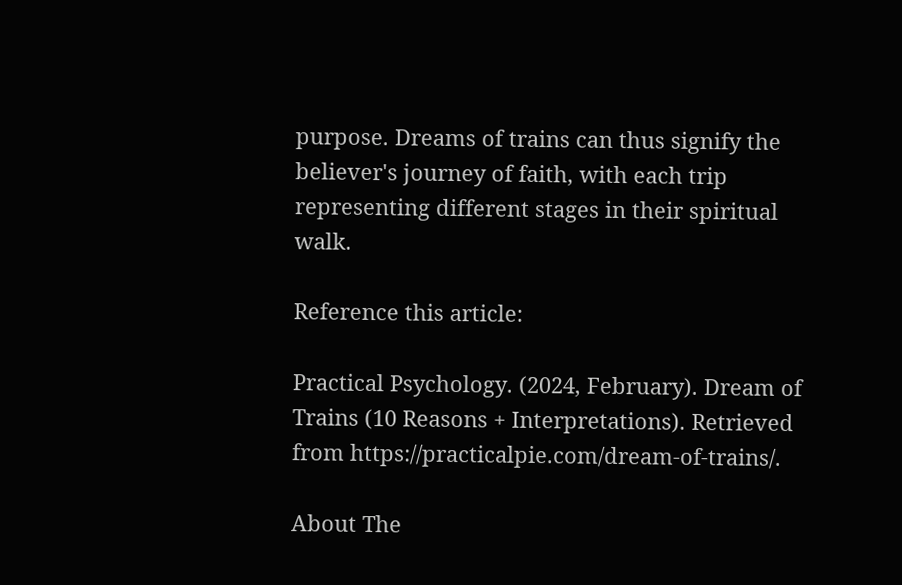purpose. Dreams of trains can thus signify the believer's journey of faith, with each trip representing different stages in their spiritual walk.

Reference this article:

Practical Psychology. (2024, February). Dream of Trains (10 Reasons + Interpretations). Retrieved from https://practicalpie.com/dream-of-trains/.

About The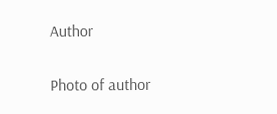Author

Photo of author